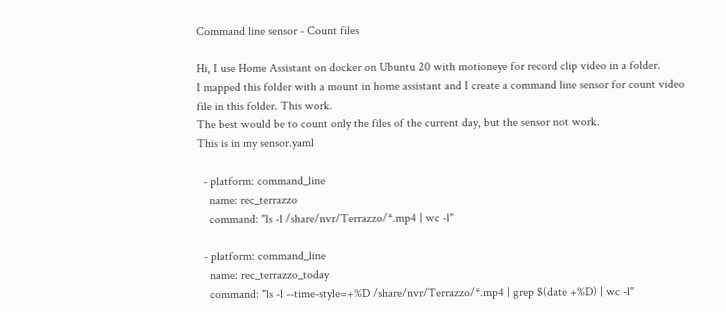Command line sensor - Count files

Hi, I use Home Assistant on docker on Ubuntu 20 with motioneye for record clip video in a folder.
I mapped this folder with a mount in home assistant and I create a command line sensor for count video file in this folder. This work.
The best would be to count only the files of the current day, but the sensor not work.
This is in my sensor.yaml

  - platform: command_line
    name: rec_terrazzo
    command: "ls -l /share/nvr/Terrazzo/*.mp4 | wc -l"

  - platform: command_line
    name: rec_terrazzo_today
    command: "ls -l --time-style=+%D /share/nvr/Terrazzo/*.mp4 | grep $(date +%D) | wc -l"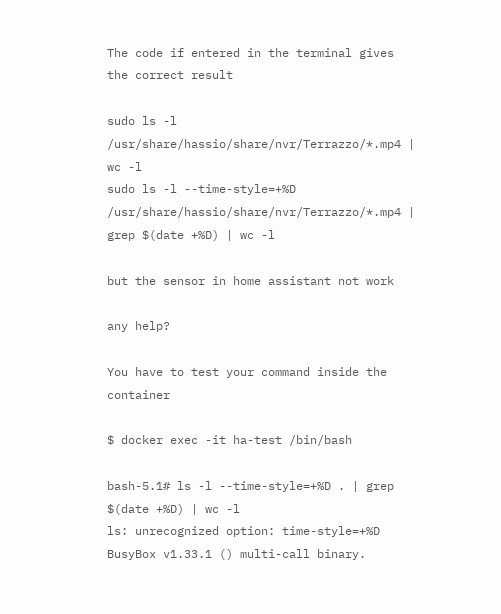The code if entered in the terminal gives the correct result

sudo ls -l /usr/share/hassio/share/nvr/Terrazzo/*.mp4 | wc -l
sudo ls -l --time-style=+%D /usr/share/hassio/share/nvr/Terrazzo/*.mp4 | grep $(date +%D) | wc -l

but the sensor in home assistant not work

any help?

You have to test your command inside the container

$ docker exec -it ha-test /bin/bash

bash-5.1# ls -l --time-style=+%D . | grep $(date +%D) | wc -l
ls: unrecognized option: time-style=+%D
BusyBox v1.33.1 () multi-call binary.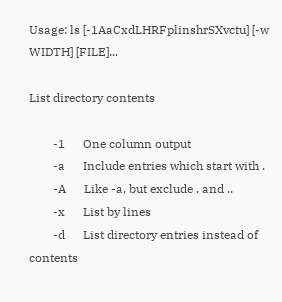Usage: ls [-1AaCxdLHRFplinshrSXvctu] [-w WIDTH] [FILE]...

List directory contents

        -1      One column output
        -a      Include entries which start with .
        -A      Like -a, but exclude . and ..
        -x      List by lines
        -d      List directory entries instead of contents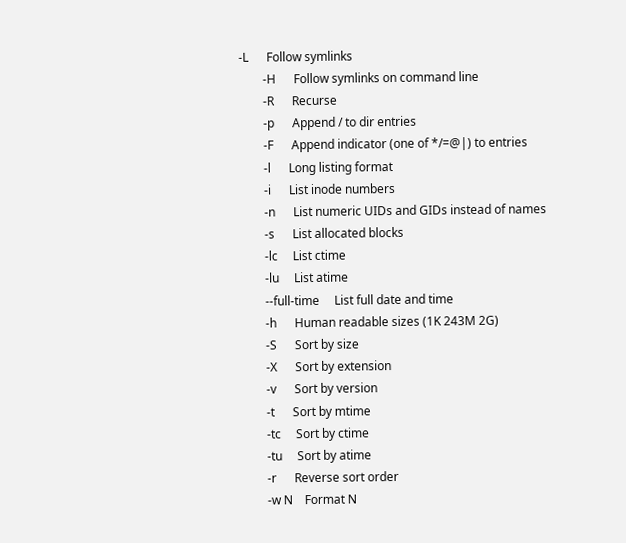-L      Follow symlinks
        -H      Follow symlinks on command line
        -R      Recurse
        -p      Append / to dir entries
        -F      Append indicator (one of */=@|) to entries
        -l      Long listing format
        -i      List inode numbers
        -n      List numeric UIDs and GIDs instead of names
        -s      List allocated blocks
        -lc     List ctime
        -lu     List atime
        --full-time     List full date and time
        -h      Human readable sizes (1K 243M 2G)
        -S      Sort by size
        -X      Sort by extension
        -v      Sort by version
        -t      Sort by mtime
        -tc     Sort by ctime
        -tu     Sort by atime
        -r      Reverse sort order
        -w N    Format N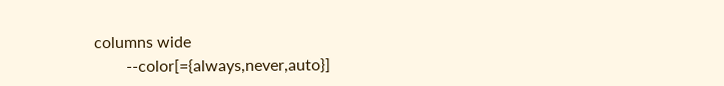columns wide
        --color[={always,never,auto}]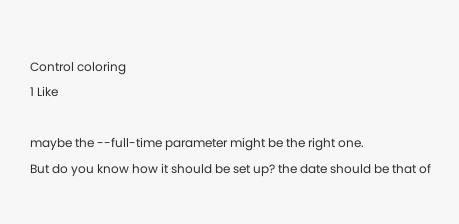Control coloring
1 Like

maybe the --full-time parameter might be the right one.
But do you know how it should be set up? the date should be that of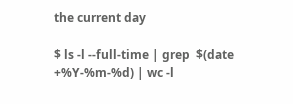the current day

$ ls -l --full-time | grep  $(date +%Y-%m-%d) | wc -l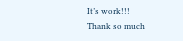It’s work!!!
Thank so much